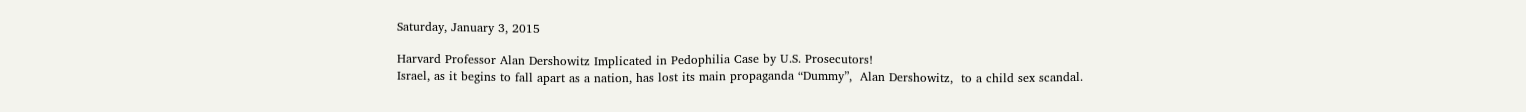Saturday, January 3, 2015

Harvard Professor Alan Dershowitz Implicated in Pedophilia Case by U.S. Prosecutors!
Israel, as it begins to fall apart as a nation, has lost its main propaganda “Dummy”,  Alan Dershowitz,  to a child sex scandal.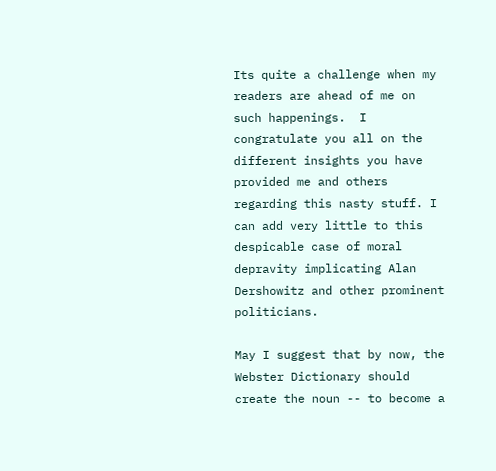Its quite a challenge when my readers are ahead of me on such happenings.  I congratulate you all on the different insights you have provided me and others regarding this nasty stuff. I can add very little to this despicable case of moral depravity implicating Alan Dershowitz and other prominent politicians.

May I suggest that by now, the Webster Dictionary should create the noun -- to become a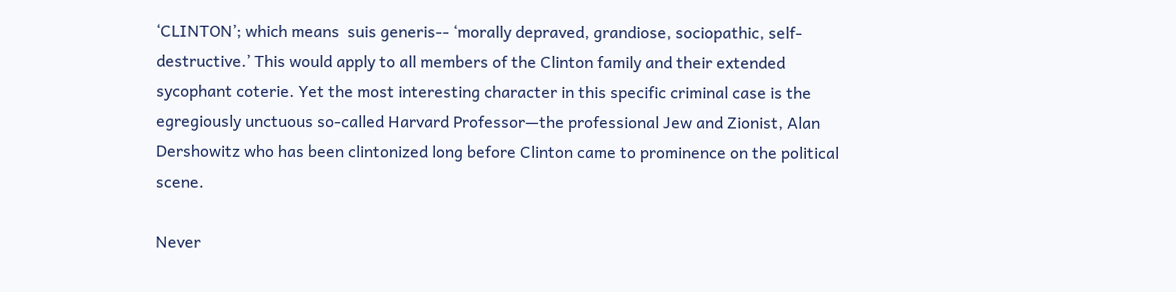‘CLINTON’; which means  suis generis-- ‘morally depraved, grandiose, sociopathic, self-destructive.’ This would apply to all members of the Clinton family and their extended sycophant coterie. Yet the most interesting character in this specific criminal case is the egregiously unctuous so-called Harvard Professor—the professional Jew and Zionist, Alan Dershowitz who has been clintonized long before Clinton came to prominence on the political scene.

Never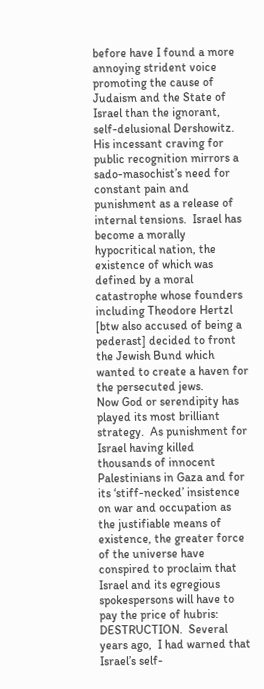before have I found a more annoying strident voice promoting the cause of Judaism and the State of Israel than the ignorant, self-delusional Dershowitz.  His incessant craving for public recognition mirrors a sado-masochist’s need for constant pain and punishment as a release of internal tensions.  Israel has become a morally hypocritical nation, the existence of which was defined by a moral catastrophe whose founders including Theodore Hertzl [btw also accused of being a pederast] decided to front the Jewish Bund which wanted to create a haven for the persecuted jews.
Now God or serendipity has played its most brilliant strategy.  As punishment for Israel having killed thousands of innocent Palestinians in Gaza and for its ‘stiff-necked’ insistence on war and occupation as the justifiable means of existence, the greater force of the universe have conspired to proclaim that Israel and its egregious spokespersons will have to pay the price of hubris: DESTRUCTION.  Several years ago,  I had warned that Israel’s self-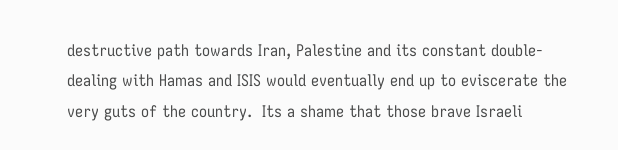destructive path towards Iran, Palestine and its constant double-dealing with Hamas and ISIS would eventually end up to eviscerate the very guts of the country.  Its a shame that those brave Israeli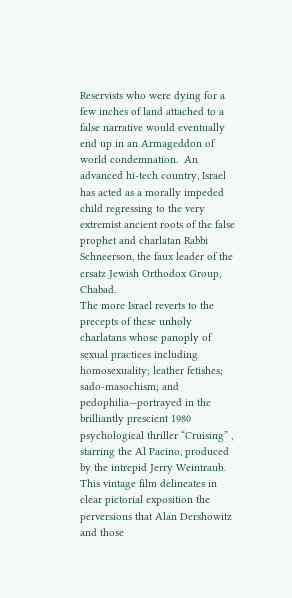Reservists who were dying for a few inches of land attached to a false narrative would eventually end up in an Armageddon of  world condemnation.  An advanced hi-tech country, Israel has acted as a morally impeded child regressing to the very extremist ancient roots of the false prophet and charlatan Rabbi Schneerson, the faux leader of the ersatz Jewish Orthodox Group, Chabad.
The more Israel reverts to the precepts of these unholy charlatans whose panoply of sexual practices including homosexuality; leather fetishes; sado-masochism; and pedophilia—portrayed in the brilliantly prescient 1980 psychological thriller “Cruising” , starring the Al Pacino, produced by the intrepid Jerry Weintraub.  This vintage film delineates in clear pictorial exposition the perversions that Alan Dershowitz and those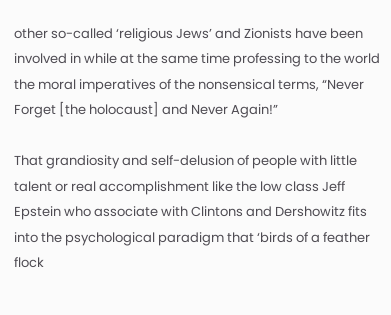other so-called ‘religious Jews’ and Zionists have been involved in while at the same time professing to the world the moral imperatives of the nonsensical terms, “Never Forget [the holocaust] and Never Again!”

That grandiosity and self-delusion of people with little talent or real accomplishment like the low class Jeff Epstein who associate with Clintons and Dershowitz fits into the psychological paradigm that ‘birds of a feather flock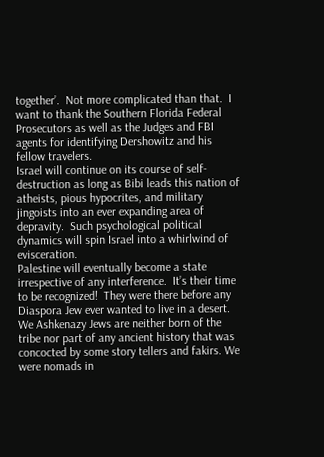together’.  Not more complicated than that.  I want to thank the Southern Florida Federal Prosecutors as well as the Judges and FBI agents for identifying Dershowitz and his fellow travelers.
Israel will continue on its course of self-destruction as long as Bibi leads this nation of atheists, pious hypocrites, and military jingoists into an ever expanding area of depravity.  Such psychological political dynamics will spin Israel into a whirlwind of evisceration.
Palestine will eventually become a state irrespective of any interference.  It’s their time to be recognized!  They were there before any Diaspora Jew ever wanted to live in a desert. We Ashkenazy Jews are neither born of the tribe nor part of any ancient history that was concocted by some story tellers and fakirs. We were nomads in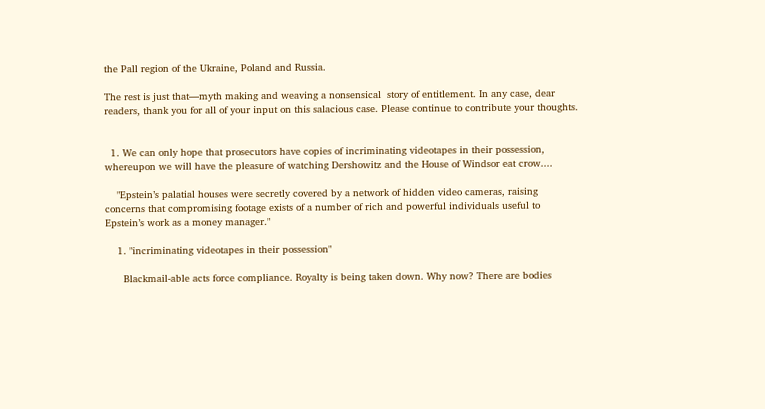the Pall region of the Ukraine, Poland and Russia.

The rest is just that—myth making and weaving a nonsensical  story of entitlement. In any case, dear readers, thank you for all of your input on this salacious case. Please continue to contribute your thoughts.


  1. We can only hope that prosecutors have copies of incriminating videotapes in their possession, whereupon we will have the pleasure of watching Dershowitz and the House of Windsor eat crow....

    "Epstein’s palatial houses were secretly covered by a network of hidden video cameras, raising concerns that compromising footage exists of a number of rich and powerful individuals useful to Epstein’s work as a money manager."

    1. "incriminating videotapes in their possession"

      Blackmail-able acts force compliance. Royalty is being taken down. Why now? There are bodies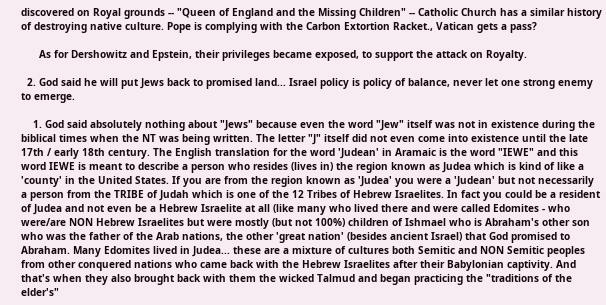discovered on Royal grounds -- "Queen of England and the Missing Children" -- Catholic Church has a similar history of destroying native culture. Pope is complying with the Carbon Extortion Racket., Vatican gets a pass?

      As for Dershowitz and Epstein, their privileges became exposed, to support the attack on Royalty.

  2. God said he will put Jews back to promised land... Israel policy is policy of balance, never let one strong enemy to emerge.

    1. God said absolutely nothing about "Jews" because even the word "Jew" itself was not in existence during the biblical times when the NT was being written. The letter "J" itself did not even come into existence until the late 17th / early 18th century. The English translation for the word 'Judean' in Aramaic is the word "IEWE" and this word IEWE is meant to describe a person who resides (lives in) the region known as Judea which is kind of like a 'county' in the United States. If you are from the region known as 'Judea' you were a 'Judean' but not necessarily a person from the TRIBE of Judah which is one of the 12 Tribes of Hebrew Israelites. In fact you could be a resident of Judea and not even be a Hebrew Israelite at all (like many who lived there and were called Edomites - who were/are NON Hebrew Israelites but were mostly (but not 100%) children of Ishmael who is Abraham's other son who was the father of the Arab nations, the other 'great nation' (besides ancient Israel) that God promised to Abraham. Many Edomites lived in Judea... these are a mixture of cultures both Semitic and NON Semitic peoples from other conquered nations who came back with the Hebrew Israelites after their Babylonian captivity. And that's when they also brought back with them the wicked Talmud and began practicing the "traditions of the elder's"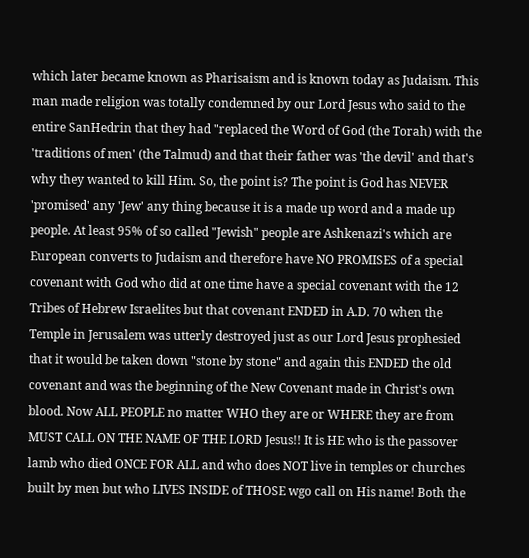which later became known as Pharisaism and is known today as Judaism. This man made religion was totally condemned by our Lord Jesus who said to the entire SanHedrin that they had "replaced the Word of God (the Torah) with the 'traditions of men' (the Talmud) and that their father was 'the devil' and that's why they wanted to kill Him. So, the point is? The point is God has NEVER 'promised' any 'Jew' any thing because it is a made up word and a made up people. At least 95% of so called "Jewish" people are Ashkenazi's which are European converts to Judaism and therefore have NO PROMISES of a special covenant with God who did at one time have a special covenant with the 12 Tribes of Hebrew Israelites but that covenant ENDED in A.D. 70 when the Temple in Jerusalem was utterly destroyed just as our Lord Jesus prophesied that it would be taken down "stone by stone" and again this ENDED the old covenant and was the beginning of the New Covenant made in Christ's own blood. Now ALL PEOPLE no matter WHO they are or WHERE they are from MUST CALL ON THE NAME OF THE LORD Jesus!! It is HE who is the passover lamb who died ONCE FOR ALL and who does NOT live in temples or churches built by men but who LIVES INSIDE of THOSE wgo call on His name! Both the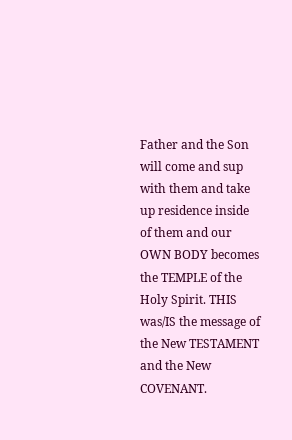Father and the Son will come and sup with them and take up residence inside of them and our OWN BODY becomes the TEMPLE of the Holy Spirit. THIS was/IS the message of the New TESTAMENT and the New COVENANT.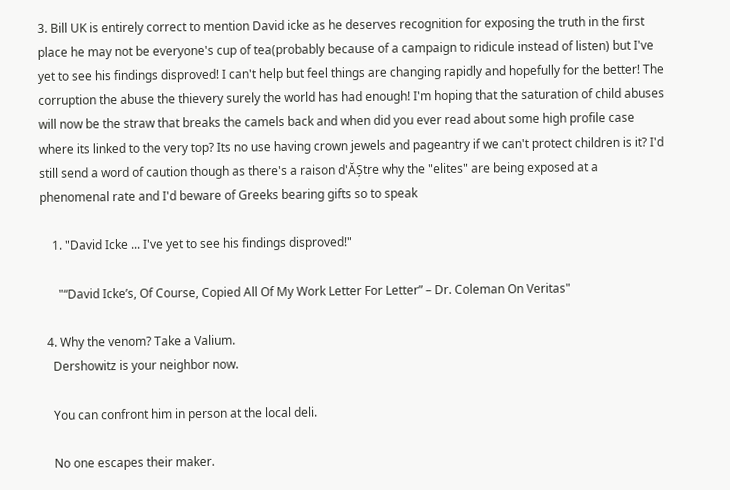3. Bill UK is entirely correct to mention David icke as he deserves recognition for exposing the truth in the first place he may not be everyone's cup of tea(probably because of a campaign to ridicule instead of listen) but I've yet to see his findings disproved! I can't help but feel things are changing rapidly and hopefully for the better! The corruption the abuse the thievery surely the world has had enough! I'm hoping that the saturation of child abuses will now be the straw that breaks the camels back and when did you ever read about some high profile case where its linked to the very top? Its no use having crown jewels and pageantry if we can't protect children is it? I'd still send a word of caution though as there's a raison d'ĂȘtre why the "elites" are being exposed at a phenomenal rate and I'd beware of Greeks bearing gifts so to speak

    1. "David Icke ... I've yet to see his findings disproved!"

      "“David Icke’s, Of Course, Copied All Of My Work Letter For Letter” – Dr. Coleman On Veritas"

  4. Why the venom? Take a Valium.
    Dershowitz is your neighbor now.

    You can confront him in person at the local deli.

    No one escapes their maker.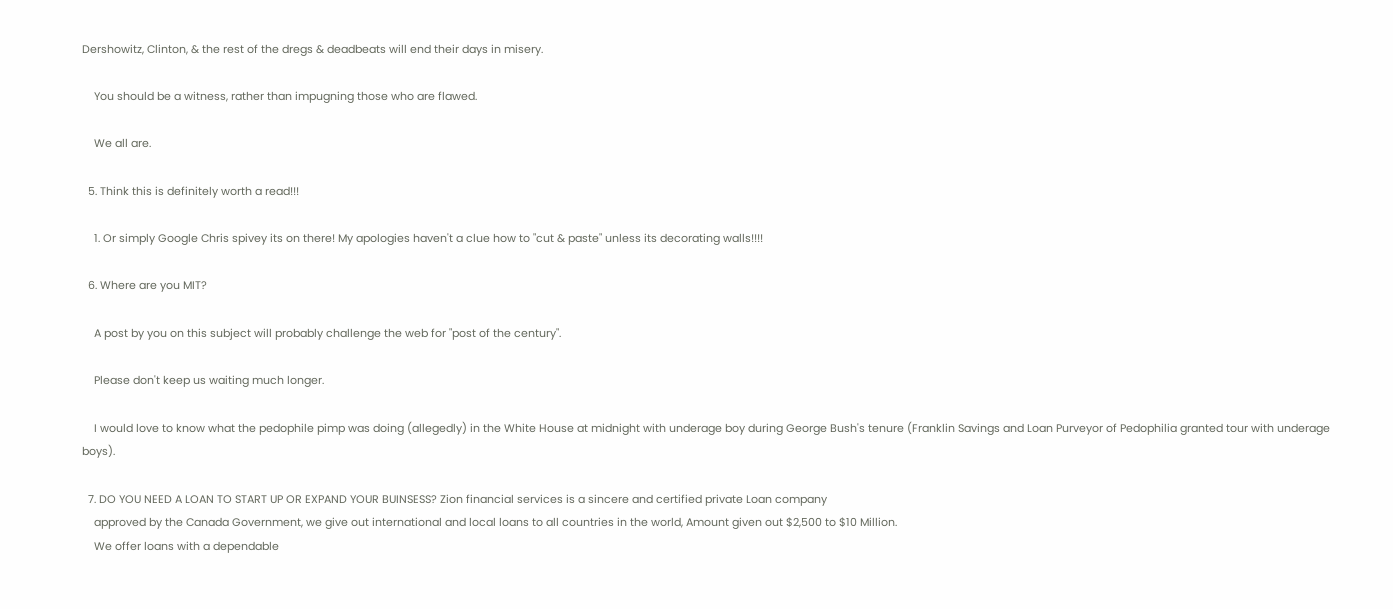Dershowitz, Clinton, & the rest of the dregs & deadbeats will end their days in misery.

    You should be a witness, rather than impugning those who are flawed.

    We all are.

  5. Think this is definitely worth a read!!!

    1. Or simply Google Chris spivey its on there! My apologies haven't a clue how to "cut & paste" unless its decorating walls!!!!

  6. Where are you MIT?

    A post by you on this subject will probably challenge the web for "post of the century".

    Please don't keep us waiting much longer.

    I would love to know what the pedophile pimp was doing (allegedly) in the White House at midnight with underage boy during George Bush's tenure (Franklin Savings and Loan Purveyor of Pedophilia granted tour with underage boys).

  7. DO YOU NEED A LOAN TO START UP OR EXPAND YOUR BUINSESS? Zion financial services is a sincere and certified private Loan company
    approved by the Canada Government, we give out international and local loans to all countries in the world, Amount given out $2,500 to $10 Million.
    We offer loans with a dependable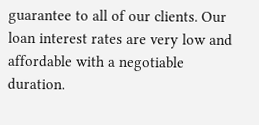guarantee to all of our clients. Our loan interest rates are very low and affordable with a negotiable duration.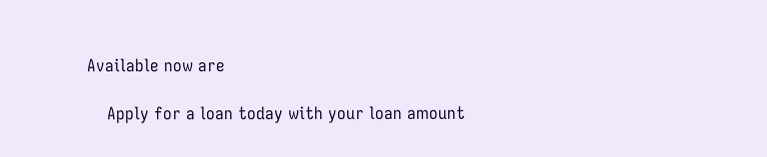Available now are

    Apply for a loan today with your loan amount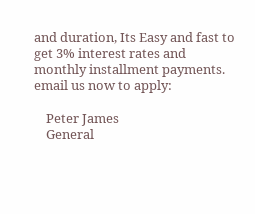and duration, Its Easy and fast to get 3% interest rates and monthly installment payments. email us now to apply:

    Peter James
    General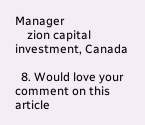Manager
    zion capital investment, Canada

  8. Would love your comment on this article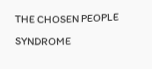THE CHOSEN PEOPLE SYNDROME